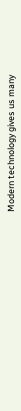Modern technology gives us many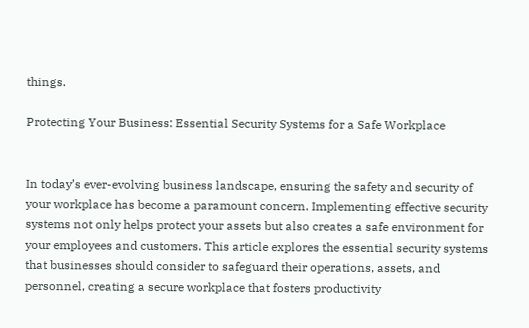things.

Protecting Your Business: Essential Security Systems for a Safe Workplace


In today’s ever-evolving business landscape, ensuring the safety and security of your workplace has become a paramount concern. Implementing effective security systems not only helps protect your assets but also creates a safe environment for your employees and customers. This article explores the essential security systems that businesses should consider to safeguard their operations, assets, and personnel, creating a secure workplace that fosters productivity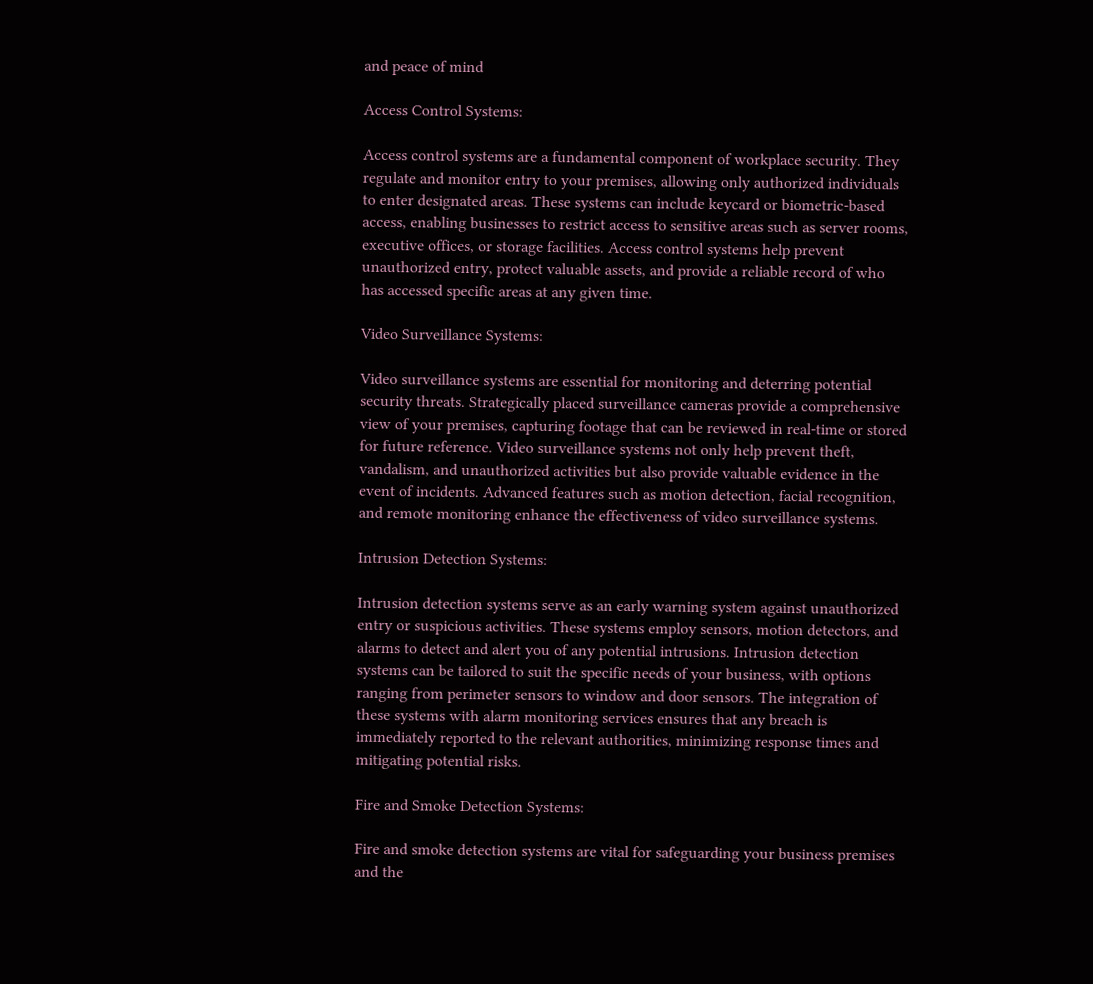and peace of mind

Access Control Systems:

Access control systems are a fundamental component of workplace security. They regulate and monitor entry to your premises, allowing only authorized individuals to enter designated areas. These systems can include keycard or biometric-based access, enabling businesses to restrict access to sensitive areas such as server rooms, executive offices, or storage facilities. Access control systems help prevent unauthorized entry, protect valuable assets, and provide a reliable record of who has accessed specific areas at any given time.

Video Surveillance Systems:

Video surveillance systems are essential for monitoring and deterring potential security threats. Strategically placed surveillance cameras provide a comprehensive view of your premises, capturing footage that can be reviewed in real-time or stored for future reference. Video surveillance systems not only help prevent theft, vandalism, and unauthorized activities but also provide valuable evidence in the event of incidents. Advanced features such as motion detection, facial recognition, and remote monitoring enhance the effectiveness of video surveillance systems.

Intrusion Detection Systems:

Intrusion detection systems serve as an early warning system against unauthorized entry or suspicious activities. These systems employ sensors, motion detectors, and alarms to detect and alert you of any potential intrusions. Intrusion detection systems can be tailored to suit the specific needs of your business, with options ranging from perimeter sensors to window and door sensors. The integration of these systems with alarm monitoring services ensures that any breach is immediately reported to the relevant authorities, minimizing response times and mitigating potential risks.

Fire and Smoke Detection Systems:

Fire and smoke detection systems are vital for safeguarding your business premises and the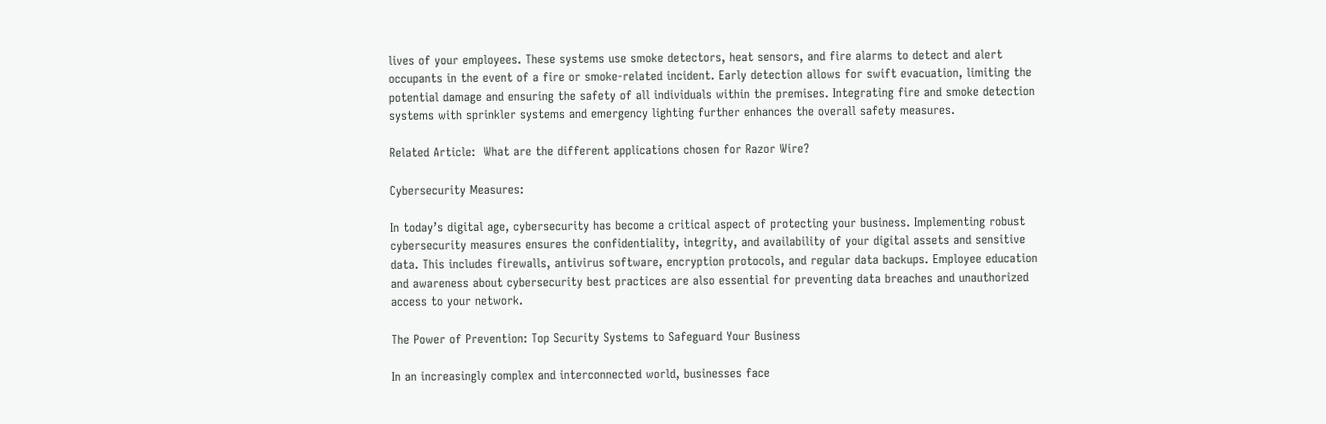lives of your employees. These systems use smoke detectors, heat sensors, and fire alarms to detect and alert occupants in the event of a fire or smoke-related incident. Early detection allows for swift evacuation, limiting the potential damage and ensuring the safety of all individuals within the premises. Integrating fire and smoke detection systems with sprinkler systems and emergency lighting further enhances the overall safety measures.

Related Article:  What are the different applications chosen for Razor Wire?

Cybersecurity Measures:

In today’s digital age, cybersecurity has become a critical aspect of protecting your business. Implementing robust cybersecurity measures ensures the confidentiality, integrity, and availability of your digital assets and sensitive data. This includes firewalls, antivirus software, encryption protocols, and regular data backups. Employee education and awareness about cybersecurity best practices are also essential for preventing data breaches and unauthorized access to your network.

The Power of Prevention: Top Security Systems to Safeguard Your Business

In an increasingly complex and interconnected world, businesses face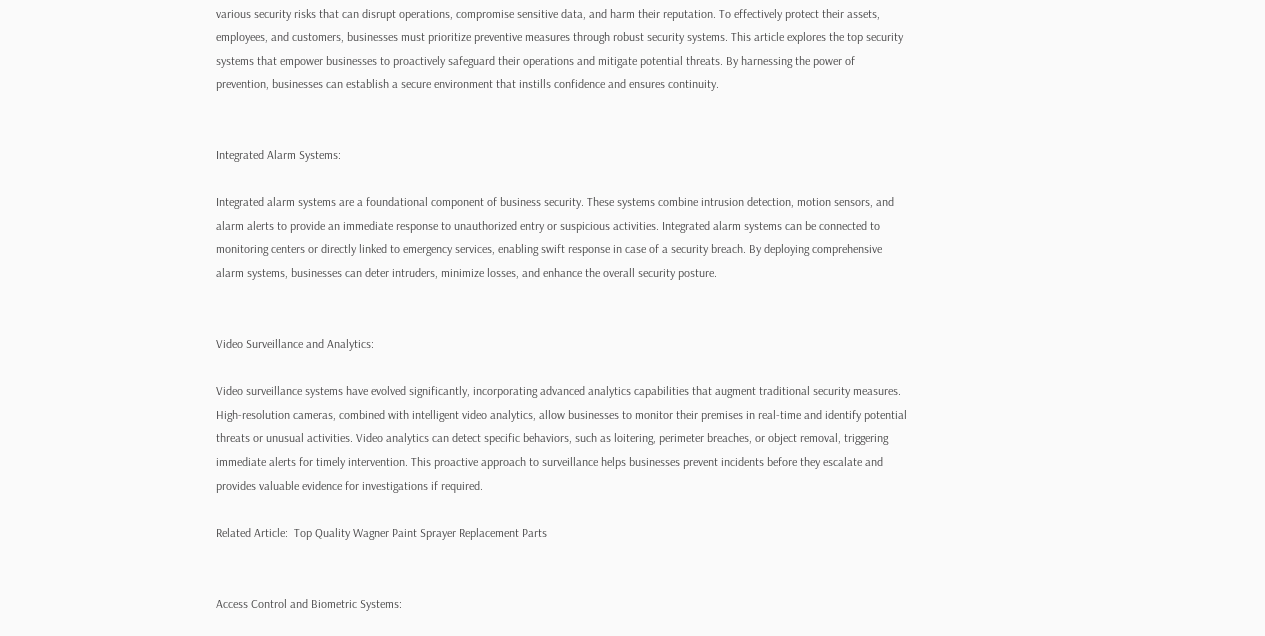various security risks that can disrupt operations, compromise sensitive data, and harm their reputation. To effectively protect their assets, employees, and customers, businesses must prioritize preventive measures through robust security systems. This article explores the top security systems that empower businesses to proactively safeguard their operations and mitigate potential threats. By harnessing the power of prevention, businesses can establish a secure environment that instills confidence and ensures continuity.


Integrated Alarm Systems:

Integrated alarm systems are a foundational component of business security. These systems combine intrusion detection, motion sensors, and alarm alerts to provide an immediate response to unauthorized entry or suspicious activities. Integrated alarm systems can be connected to monitoring centers or directly linked to emergency services, enabling swift response in case of a security breach. By deploying comprehensive alarm systems, businesses can deter intruders, minimize losses, and enhance the overall security posture.


Video Surveillance and Analytics:

Video surveillance systems have evolved significantly, incorporating advanced analytics capabilities that augment traditional security measures. High-resolution cameras, combined with intelligent video analytics, allow businesses to monitor their premises in real-time and identify potential threats or unusual activities. Video analytics can detect specific behaviors, such as loitering, perimeter breaches, or object removal, triggering immediate alerts for timely intervention. This proactive approach to surveillance helps businesses prevent incidents before they escalate and provides valuable evidence for investigations if required.

Related Article:  Top Quality Wagner Paint Sprayer Replacement Parts


Access Control and Biometric Systems: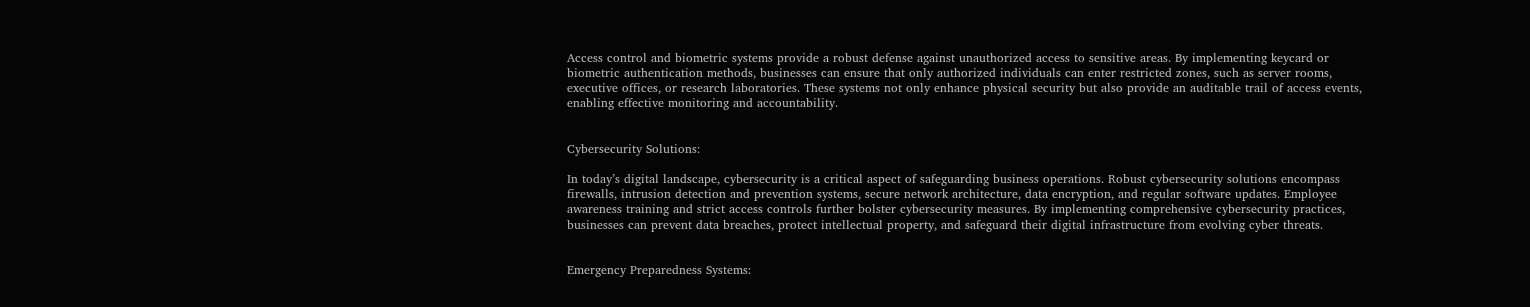Access control and biometric systems provide a robust defense against unauthorized access to sensitive areas. By implementing keycard or biometric authentication methods, businesses can ensure that only authorized individuals can enter restricted zones, such as server rooms, executive offices, or research laboratories. These systems not only enhance physical security but also provide an auditable trail of access events, enabling effective monitoring and accountability.


Cybersecurity Solutions:

In today’s digital landscape, cybersecurity is a critical aspect of safeguarding business operations. Robust cybersecurity solutions encompass firewalls, intrusion detection and prevention systems, secure network architecture, data encryption, and regular software updates. Employee awareness training and strict access controls further bolster cybersecurity measures. By implementing comprehensive cybersecurity practices, businesses can prevent data breaches, protect intellectual property, and safeguard their digital infrastructure from evolving cyber threats.


Emergency Preparedness Systems: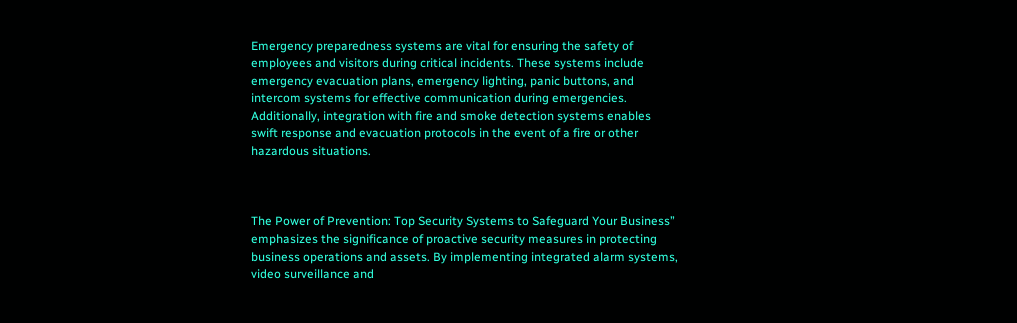Emergency preparedness systems are vital for ensuring the safety of employees and visitors during critical incidents. These systems include emergency evacuation plans, emergency lighting, panic buttons, and intercom systems for effective communication during emergencies. Additionally, integration with fire and smoke detection systems enables swift response and evacuation protocols in the event of a fire or other hazardous situations.



The Power of Prevention: Top Security Systems to Safeguard Your Business” emphasizes the significance of proactive security measures in protecting business operations and assets. By implementing integrated alarm systems, video surveillance and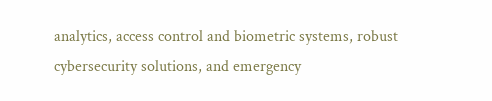analytics, access control and biometric systems, robust cybersecurity solutions, and emergency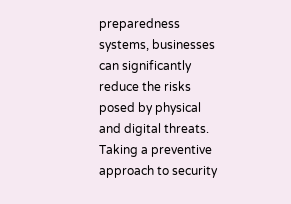preparedness systems, businesses can significantly reduce the risks posed by physical and digital threats. Taking a preventive approach to security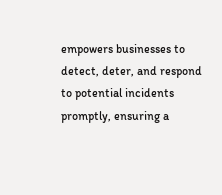empowers businesses to detect, deter, and respond to potential incidents promptly, ensuring a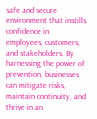safe and secure environment that instills confidence in employees, customers, and stakeholders. By harnessing the power of prevention, businesses can mitigate risks, maintain continuity, and thrive in an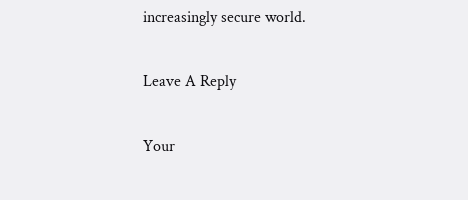increasingly secure world.

Leave A Reply

Your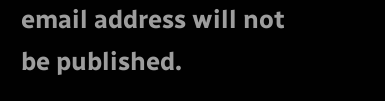email address will not be published.